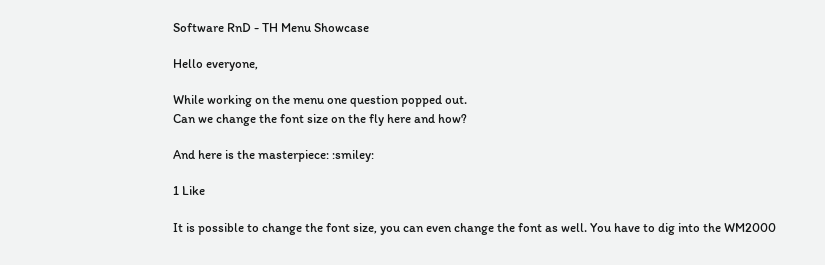Software RnD - TH Menu Showcase

Hello everyone,

While working on the menu one question popped out.
Can we change the font size on the fly here and how?

And here is the masterpiece: :smiley:

1 Like

It is possible to change the font size, you can even change the font as well. You have to dig into the WM2000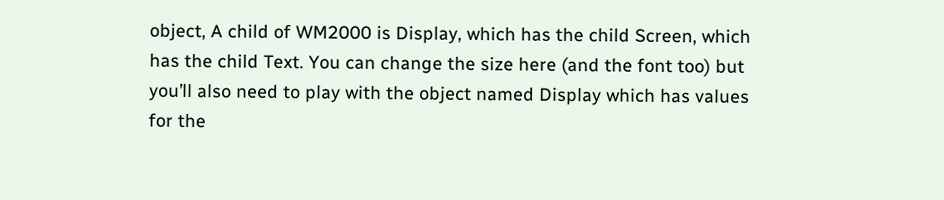object, A child of WM2000 is Display, which has the child Screen, which has the child Text. You can change the size here (and the font too) but you’ll also need to play with the object named Display which has values for the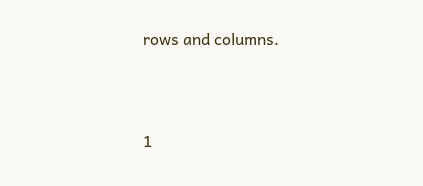rows and columns.



1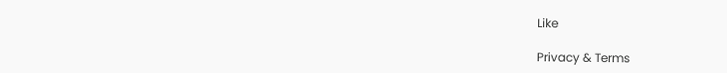Like

Privacy & Terms